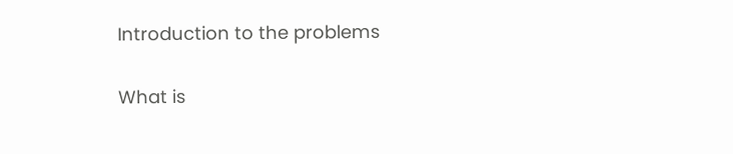Introduction to the problems

What is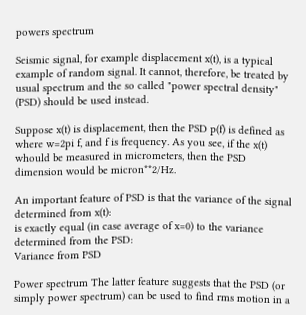powers spectrum

Seismic signal, for example displacement x(t), is a typical example of random signal. It cannot, therefore, be treated by usual spectrum and the so called "power spectral density" (PSD) should be used instead.

Suppose x(t) is displacement, then the PSD p(f) is defined as
where w=2pi f, and f is frequency. As you see, if the x(t) whould be measured in micrometers, then the PSD dimension would be micron**2/Hz.

An important feature of PSD is that the variance of the signal determined from x(t):
is exactly equal (in case average of x=0) to the variance determined from the PSD:
Variance from PSD

Power spectrum The latter feature suggests that the PSD (or simply power spectrum) can be used to find rms motion in a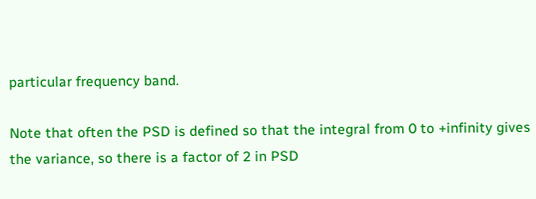particular frequency band.

Note that often the PSD is defined so that the integral from 0 to +infinity gives the variance, so there is a factor of 2 in PSD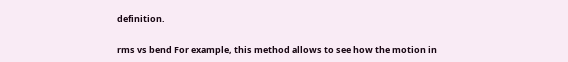definition.

rms vs bend For example, this method allows to see how the motion in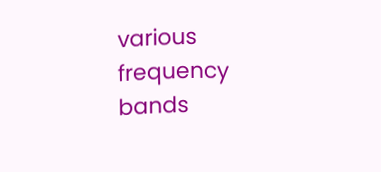various frequency bands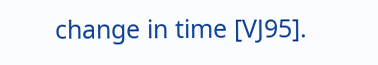change in time [VJ95].